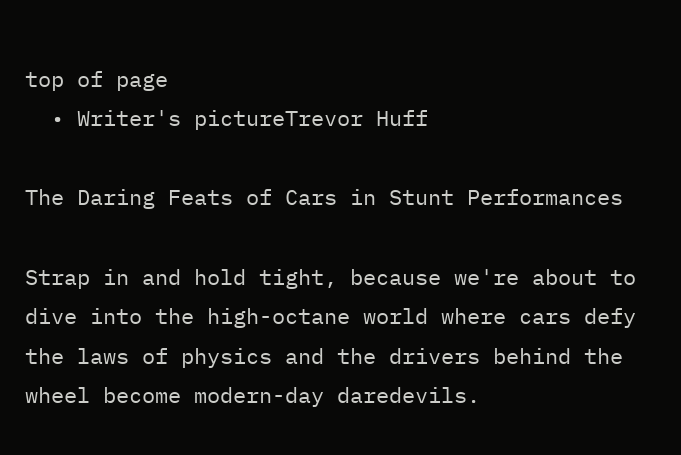top of page
  • Writer's pictureTrevor Huff

The Daring Feats of Cars in Stunt Performances

Strap in and hold tight, because we're about to dive into the high-octane world where cars defy the laws of physics and the drivers behind the wheel become modern-day daredevils.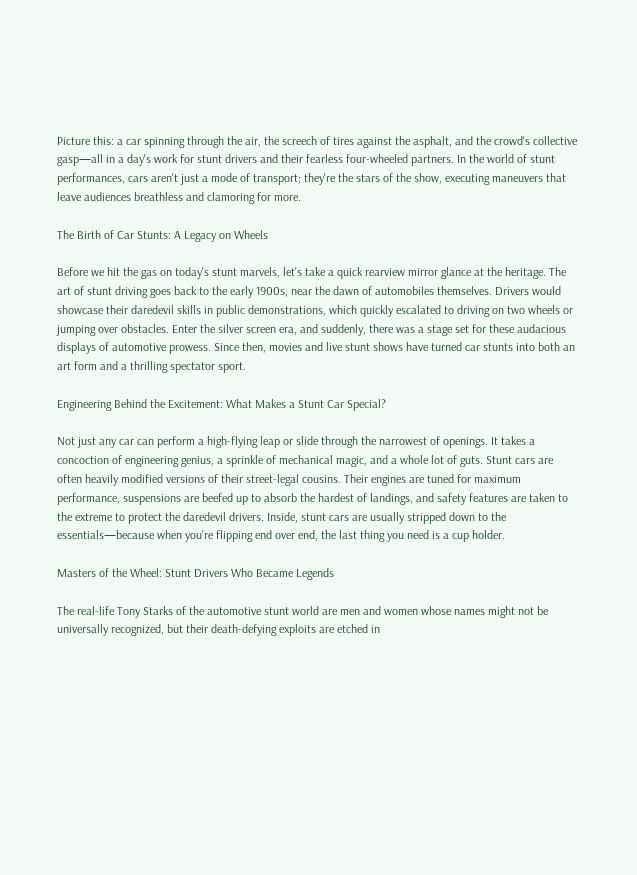Picture this: a car spinning through the air, the screech of tires against the asphalt, and the crowd's collective gasp—all in a day's work for stunt drivers and their fearless four-wheeled partners. In the world of stunt performances, cars aren't just a mode of transport; they're the stars of the show, executing maneuvers that leave audiences breathless and clamoring for more.

The Birth of Car Stunts: A Legacy on Wheels

Before we hit the gas on today's stunt marvels, let's take a quick rearview mirror glance at the heritage. The art of stunt driving goes back to the early 1900s, near the dawn of automobiles themselves. Drivers would showcase their daredevil skills in public demonstrations, which quickly escalated to driving on two wheels or jumping over obstacles. Enter the silver screen era, and suddenly, there was a stage set for these audacious displays of automotive prowess. Since then, movies and live stunt shows have turned car stunts into both an art form and a thrilling spectator sport.

Engineering Behind the Excitement: What Makes a Stunt Car Special?

Not just any car can perform a high-flying leap or slide through the narrowest of openings. It takes a concoction of engineering genius, a sprinkle of mechanical magic, and a whole lot of guts. Stunt cars are often heavily modified versions of their street-legal cousins. Their engines are tuned for maximum performance, suspensions are beefed up to absorb the hardest of landings, and safety features are taken to the extreme to protect the daredevil drivers. Inside, stunt cars are usually stripped down to the essentials—because when you're flipping end over end, the last thing you need is a cup holder.

Masters of the Wheel: Stunt Drivers Who Became Legends

The real-life Tony Starks of the automotive stunt world are men and women whose names might not be universally recognized, but their death-defying exploits are etched in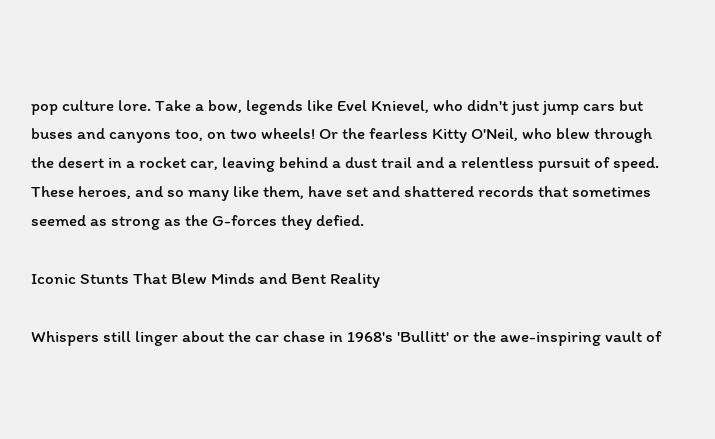pop culture lore. Take a bow, legends like Evel Knievel, who didn't just jump cars but buses and canyons too, on two wheels! Or the fearless Kitty O'Neil, who blew through the desert in a rocket car, leaving behind a dust trail and a relentless pursuit of speed. These heroes, and so many like them, have set and shattered records that sometimes seemed as strong as the G-forces they defied.

Iconic Stunts That Blew Minds and Bent Reality

Whispers still linger about the car chase in 1968's 'Bullitt' or the awe-inspiring vault of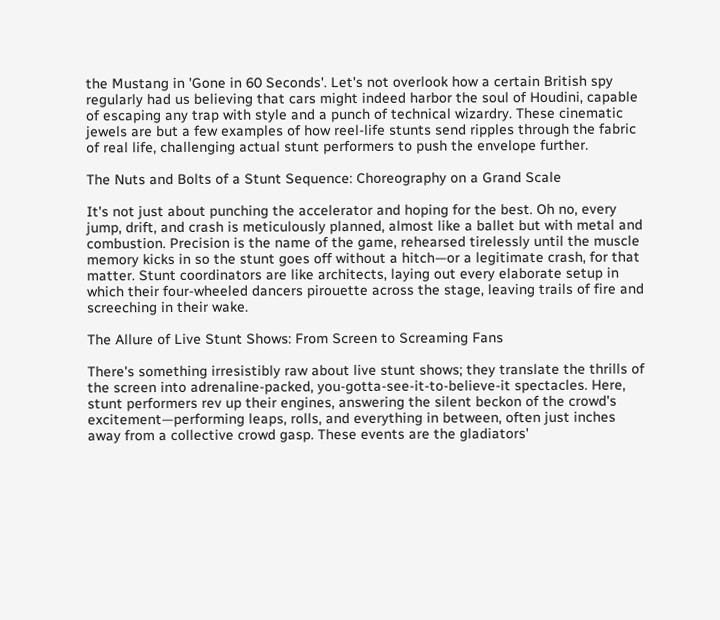the Mustang in 'Gone in 60 Seconds'. Let's not overlook how a certain British spy regularly had us believing that cars might indeed harbor the soul of Houdini, capable of escaping any trap with style and a punch of technical wizardry. These cinematic jewels are but a few examples of how reel-life stunts send ripples through the fabric of real life, challenging actual stunt performers to push the envelope further.

The Nuts and Bolts of a Stunt Sequence: Choreography on a Grand Scale

It's not just about punching the accelerator and hoping for the best. Oh no, every jump, drift, and crash is meticulously planned, almost like a ballet but with metal and combustion. Precision is the name of the game, rehearsed tirelessly until the muscle memory kicks in so the stunt goes off without a hitch—or a legitimate crash, for that matter. Stunt coordinators are like architects, laying out every elaborate setup in which their four-wheeled dancers pirouette across the stage, leaving trails of fire and screeching in their wake.

The Allure of Live Stunt Shows: From Screen to Screaming Fans

There's something irresistibly raw about live stunt shows; they translate the thrills of the screen into adrenaline-packed, you-gotta-see-it-to-believe-it spectacles. Here, stunt performers rev up their engines, answering the silent beckon of the crowd's excitement—performing leaps, rolls, and everything in between, often just inches away from a collective crowd gasp. These events are the gladiators'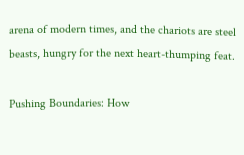arena of modern times, and the chariots are steel beasts, hungry for the next heart-thumping feat.

Pushing Boundaries: How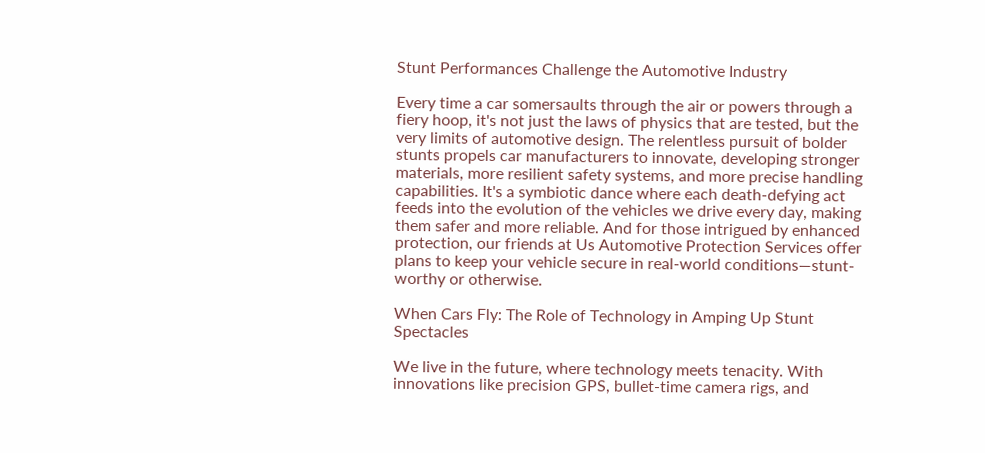Stunt Performances Challenge the Automotive Industry

Every time a car somersaults through the air or powers through a fiery hoop, it's not just the laws of physics that are tested, but the very limits of automotive design. The relentless pursuit of bolder stunts propels car manufacturers to innovate, developing stronger materials, more resilient safety systems, and more precise handling capabilities. It's a symbiotic dance where each death-defying act feeds into the evolution of the vehicles we drive every day, making them safer and more reliable. And for those intrigued by enhanced protection, our friends at Us Automotive Protection Services offer plans to keep your vehicle secure in real-world conditions—stunt-worthy or otherwise.

When Cars Fly: The Role of Technology in Amping Up Stunt Spectacles

We live in the future, where technology meets tenacity. With innovations like precision GPS, bullet-time camera rigs, and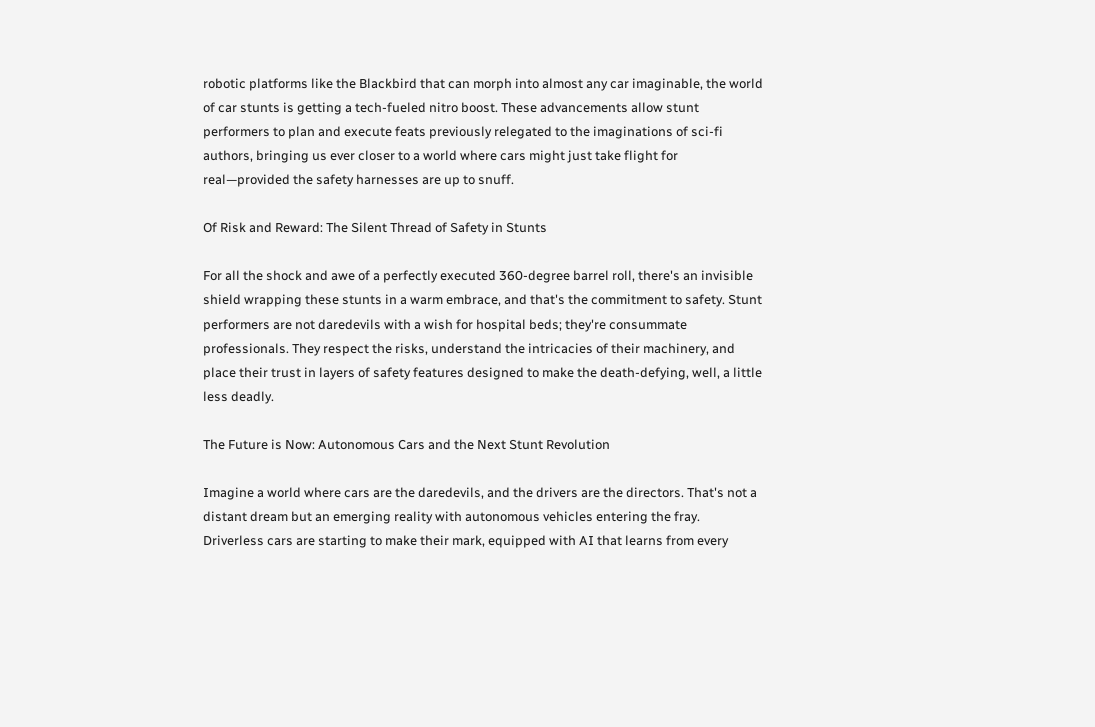robotic platforms like the Blackbird that can morph into almost any car imaginable, the world of car stunts is getting a tech-fueled nitro boost. These advancements allow stunt performers to plan and execute feats previously relegated to the imaginations of sci-fi authors, bringing us ever closer to a world where cars might just take flight for real—provided the safety harnesses are up to snuff.

Of Risk and Reward: The Silent Thread of Safety in Stunts

For all the shock and awe of a perfectly executed 360-degree barrel roll, there's an invisible shield wrapping these stunts in a warm embrace, and that's the commitment to safety. Stunt performers are not daredevils with a wish for hospital beds; they're consummate professionals. They respect the risks, understand the intricacies of their machinery, and place their trust in layers of safety features designed to make the death-defying, well, a little less deadly.

The Future is Now: Autonomous Cars and the Next Stunt Revolution

Imagine a world where cars are the daredevils, and the drivers are the directors. That's not a distant dream but an emerging reality with autonomous vehicles entering the fray. Driverless cars are starting to make their mark, equipped with AI that learns from every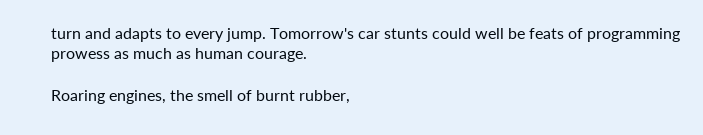turn and adapts to every jump. Tomorrow's car stunts could well be feats of programming prowess as much as human courage.

Roaring engines, the smell of burnt rubber,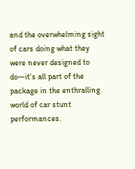and the overwhelming sight of cars doing what they were never designed to do—it's all part of the package in the enthralling world of car stunt performances.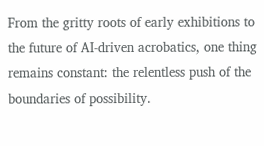From the gritty roots of early exhibitions to the future of AI-driven acrobatics, one thing remains constant: the relentless push of the boundaries of possibility.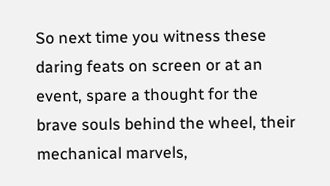So next time you witness these daring feats on screen or at an event, spare a thought for the brave souls behind the wheel, their mechanical marvels,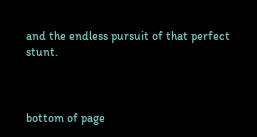and the endless pursuit of that perfect stunt.



bottom of page